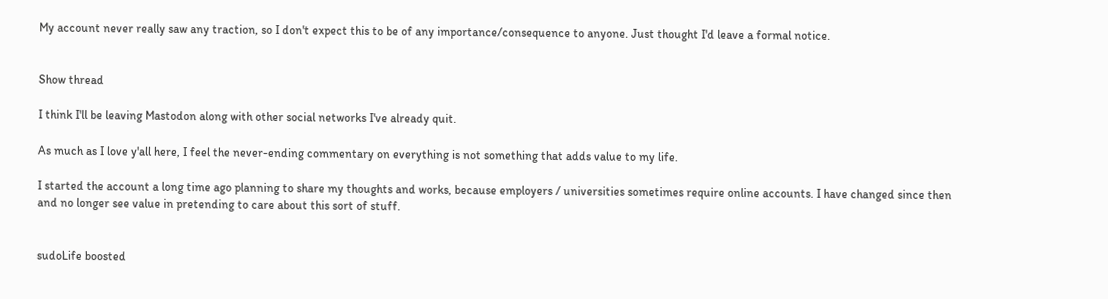My account never really saw any traction, so I don't expect this to be of any importance/consequence to anyone. Just thought I'd leave a formal notice.


Show thread

I think I'll be leaving Mastodon along with other social networks I've already quit.

As much as I love y'all here, I feel the never-ending commentary on everything is not something that adds value to my life.

I started the account a long time ago planning to share my thoughts and works, because employers / universities sometimes require online accounts. I have changed since then and no longer see value in pretending to care about this sort of stuff.


sudoLife boosted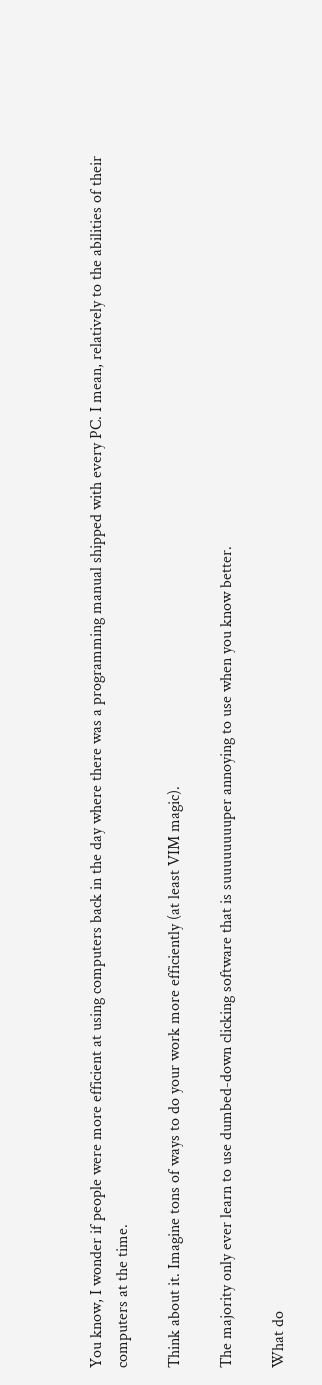You know, I wonder if people were more efficient at using computers back in the day where there was a programming manual shipped with every PC. I mean, relatively to the abilities of their computers at the time.

Think about it. Imagine tons of ways to do your work more efficiently (at least VIM magic).

The majority only ever learn to use dumbed-down clicking software that is suuuuuuuuper annoying to use when you know better.

What do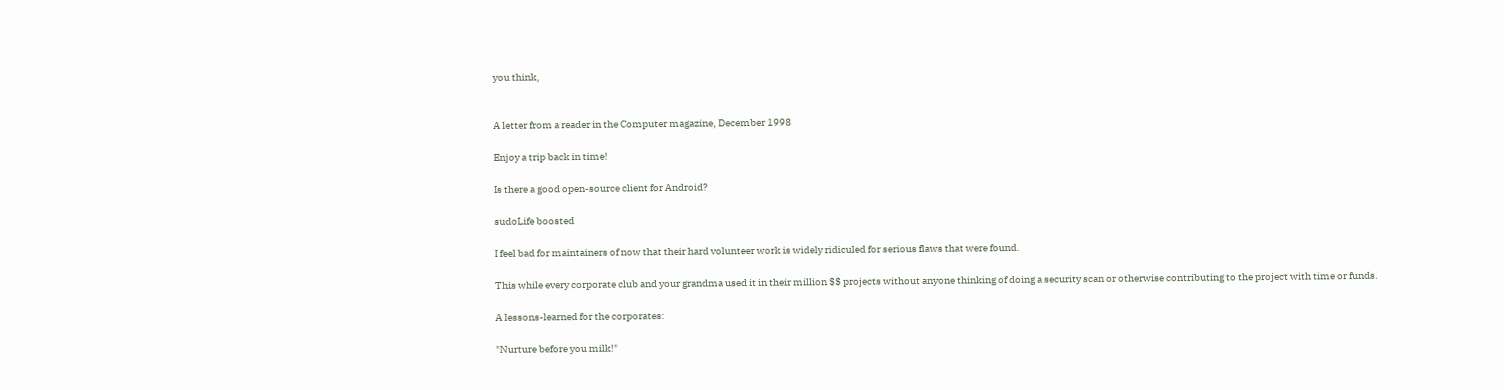you think,


A letter from a reader in the Computer magazine, December 1998

Enjoy a trip back in time!

Is there a good open-source client for Android?

sudoLife boosted

I feel bad for maintainers of now that their hard volunteer work is widely ridiculed for serious flaws that were found.

This while every corporate club and your grandma used it in their million $$ projects without anyone thinking of doing a security scan or otherwise contributing to the project with time or funds.

A lessons-learned for the corporates:

"Nurture before you milk!"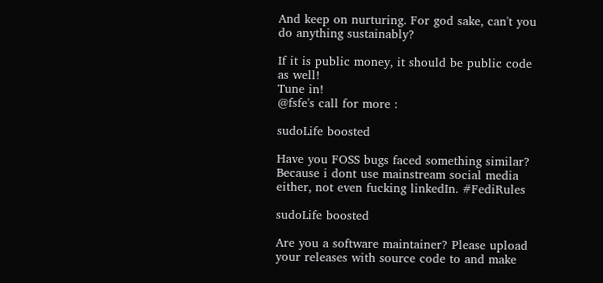And keep on nurturing. For god sake, can't you do anything sustainably?

If it is public money, it should be public code as well!
Tune in!
@fsfe's call for more :

sudoLife boosted

Have you FOSS bugs faced something similar? Because i dont use mainstream social media either, not even fucking linkedIn. #FediRules

sudoLife boosted

Are you a software maintainer? Please upload your releases with source code to and make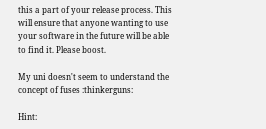this a part of your release process. This will ensure that anyone wanting to use your software in the future will be able to find it. Please boost.

My uni doesn't seem to understand the concept of fuses :thinkerguns:

Hint: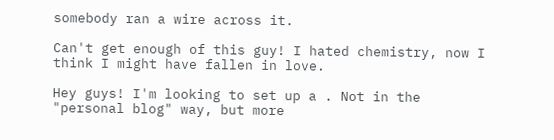somebody ran a wire across it.

Can't get enough of this guy! I hated chemistry, now I think I might have fallen in love.

Hey guys! I'm looking to set up a . Not in the "personal blog" way, but more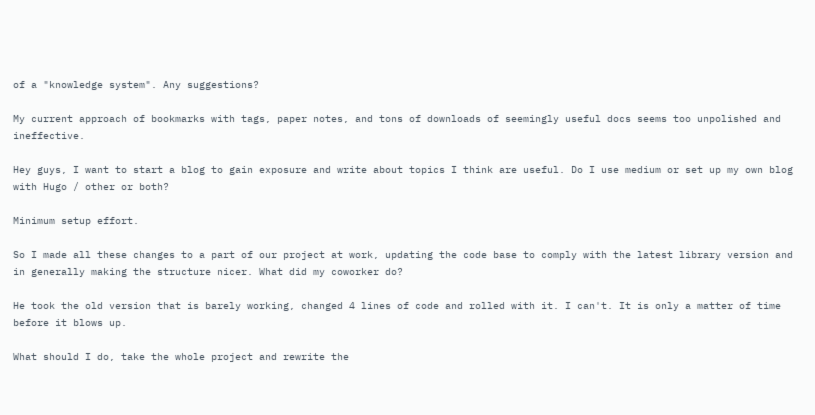of a "knowledge system". Any suggestions?

My current approach of bookmarks with tags, paper notes, and tons of downloads of seemingly useful docs seems too unpolished and ineffective.

Hey guys, I want to start a blog to gain exposure and write about topics I think are useful. Do I use medium or set up my own blog with Hugo / other or both?

Minimum setup effort.

So I made all these changes to a part of our project at work, updating the code base to comply with the latest library version and in generally making the structure nicer. What did my coworker do?

He took the old version that is barely working, changed 4 lines of code and rolled with it. I can't. It is only a matter of time before it blows up.

What should I do, take the whole project and rewrite the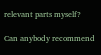relevant parts myself?

Can anybody recommend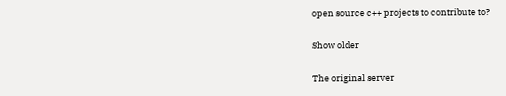open source c++ projects to contribute to?

Show older

The original server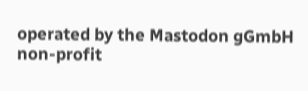operated by the Mastodon gGmbH non-profit